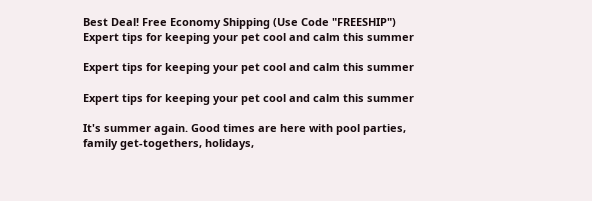Best Deal! Free Economy Shipping (Use Code "FREESHIP")
Expert tips for keeping your pet cool and calm this summer

Expert tips for keeping your pet cool and calm this summer

Expert tips for keeping your pet cool and calm this summer

It's summer again. Good times are here with pool parties, family get-togethers, holidays,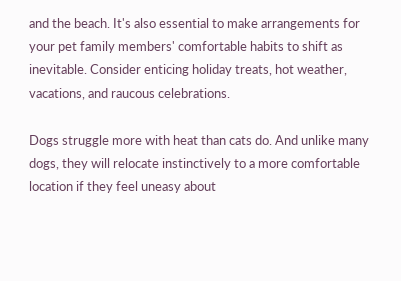and the beach. It's also essential to make arrangements for your pet family members' comfortable habits to shift as inevitable. Consider enticing holiday treats, hot weather, vacations, and raucous celebrations.

Dogs struggle more with heat than cats do. And unlike many dogs, they will relocate instinctively to a more comfortable location if they feel uneasy about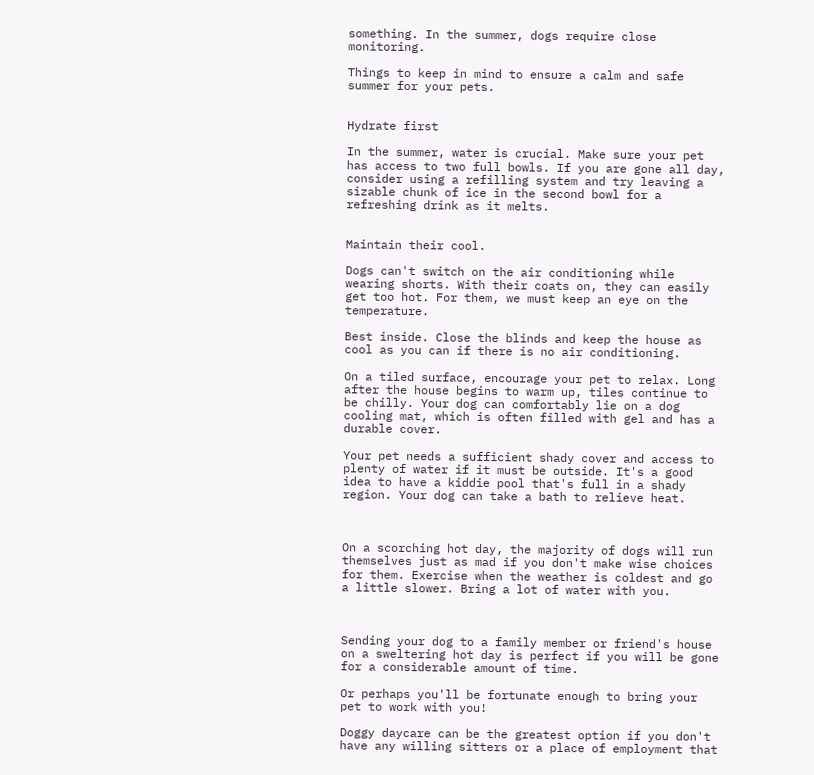something. In the summer, dogs require close monitoring.

Things to keep in mind to ensure a calm and safe summer for your pets.


Hydrate first

In the summer, water is crucial. Make sure your pet has access to two full bowls. If you are gone all day, consider using a refilling system and try leaving a sizable chunk of ice in the second bowl for a refreshing drink as it melts.


Maintain their cool.

Dogs can't switch on the air conditioning while wearing shorts. With their coats on, they can easily get too hot. For them, we must keep an eye on the temperature.

Best inside. Close the blinds and keep the house as cool as you can if there is no air conditioning.

On a tiled surface, encourage your pet to relax. Long after the house begins to warm up, tiles continue to be chilly. Your dog can comfortably lie on a dog cooling mat, which is often filled with gel and has a durable cover.

Your pet needs a sufficient shady cover and access to plenty of water if it must be outside. It's a good idea to have a kiddie pool that's full in a shady region. Your dog can take a bath to relieve heat.



On a scorching hot day, the majority of dogs will run themselves just as mad if you don't make wise choices for them. Exercise when the weather is coldest and go a little slower. Bring a lot of water with you.



Sending your dog to a family member or friend's house on a sweltering hot day is perfect if you will be gone for a considerable amount of time.

Or perhaps you'll be fortunate enough to bring your pet to work with you!

Doggy daycare can be the greatest option if you don't have any willing sitters or a place of employment that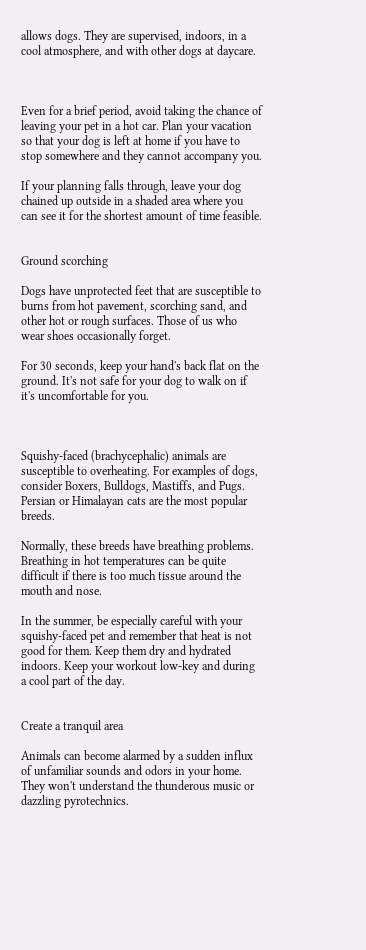allows dogs. They are supervised, indoors, in a cool atmosphere, and with other dogs at daycare.



Even for a brief period, avoid taking the chance of leaving your pet in a hot car. Plan your vacation so that your dog is left at home if you have to stop somewhere and they cannot accompany you.

If your planning falls through, leave your dog chained up outside in a shaded area where you can see it for the shortest amount of time feasible.


Ground scorching

Dogs have unprotected feet that are susceptible to burns from hot pavement, scorching sand, and other hot or rough surfaces. Those of us who wear shoes occasionally forget.

For 30 seconds, keep your hand's back flat on the ground. It's not safe for your dog to walk on if it's uncomfortable for you.



Squishy-faced (brachycephalic) animals are susceptible to overheating. For examples of dogs, consider Boxers, Bulldogs, Mastiffs, and Pugs. Persian or Himalayan cats are the most popular breeds.

Normally, these breeds have breathing problems. Breathing in hot temperatures can be quite difficult if there is too much tissue around the mouth and nose.

In the summer, be especially careful with your squishy-faced pet and remember that heat is not good for them. Keep them dry and hydrated indoors. Keep your workout low-key and during a cool part of the day.


Create a tranquil area

Animals can become alarmed by a sudden influx of unfamiliar sounds and odors in your home. They won't understand the thunderous music or dazzling pyrotechnics.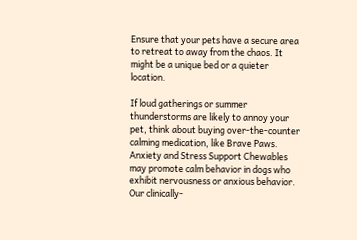Ensure that your pets have a secure area to retreat to away from the chaos. It might be a unique bed or a quieter location.

If loud gatherings or summer thunderstorms are likely to annoy your pet, think about buying over-the-counter calming medication, like Brave Paws. Anxiety and Stress Support Chewables may promote calm behavior in dogs who exhibit nervousness or anxious behavior. Our clinically-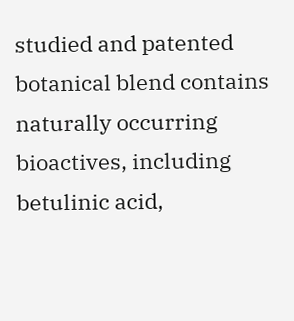studied and patented botanical blend contains naturally occurring bioactives, including betulinic acid,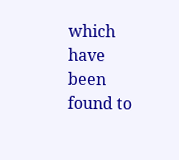which have been found to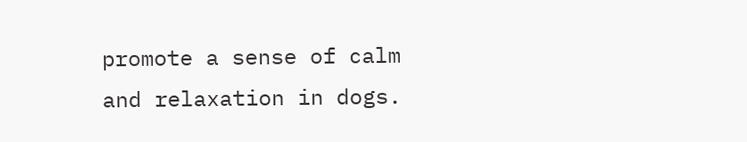promote a sense of calm and relaxation in dogs.